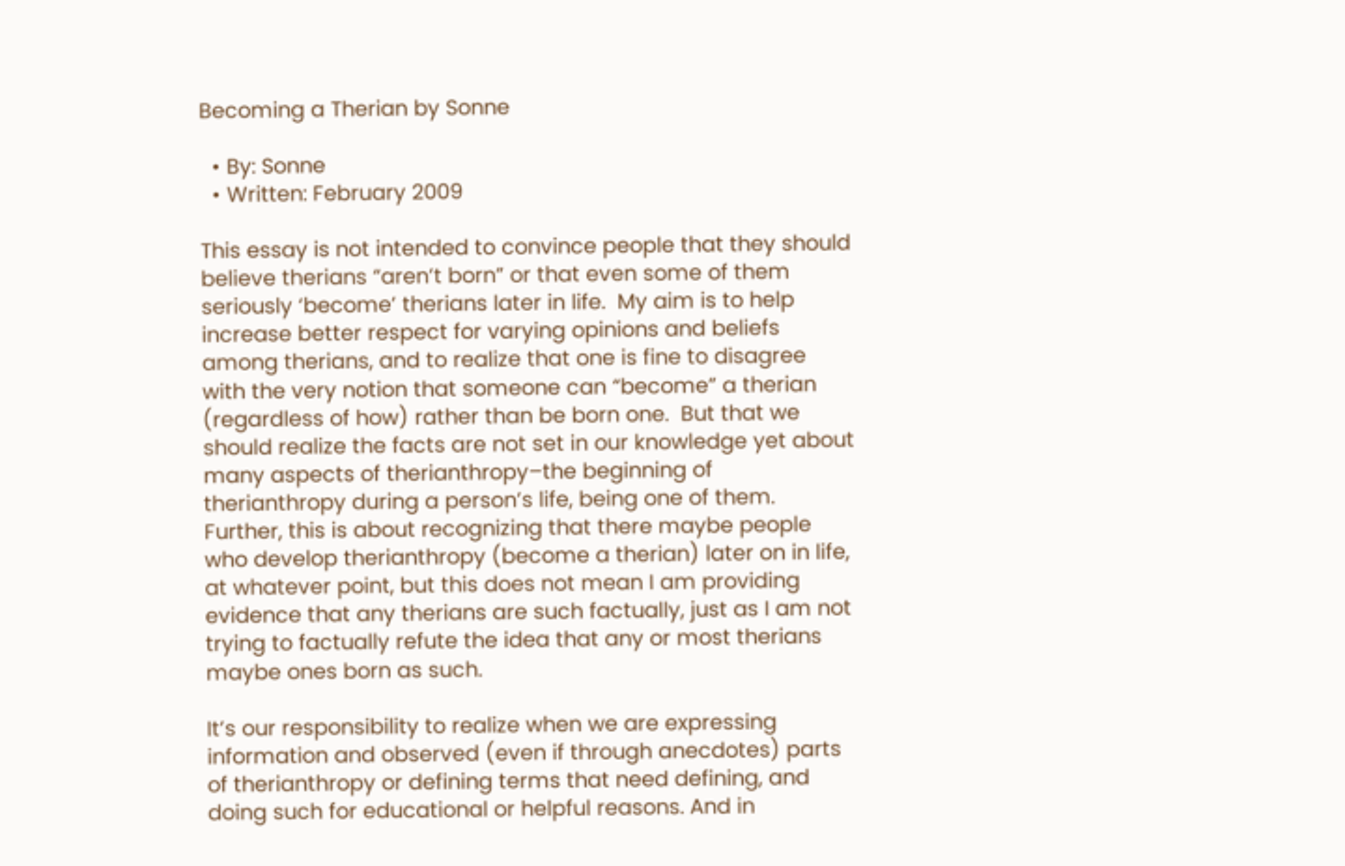Becoming a Therian by Sonne

  • By: Sonne
  • Written: February 2009

This essay is not intended to convince people that they should believe therians “aren’t born” or that even some of them seriously ‘become’ therians later in life.  My aim is to help increase better respect for varying opinions and beliefs among therians, and to realize that one is fine to disagree with the very notion that someone can “become” a therian (regardless of how) rather than be born one.  But that we should realize the facts are not set in our knowledge yet about many aspects of therianthropy–the beginning of therianthropy during a person’s life, being one of them.  Further, this is about recognizing that there maybe people who develop therianthropy (become a therian) later on in life, at whatever point, but this does not mean I am providing evidence that any therians are such factually, just as I am not trying to factually refute the idea that any or most therians maybe ones born as such.

It’s our responsibility to realize when we are expressing information and observed (even if through anecdotes) parts of therianthropy or defining terms that need defining, and doing such for educational or helpful reasons. And in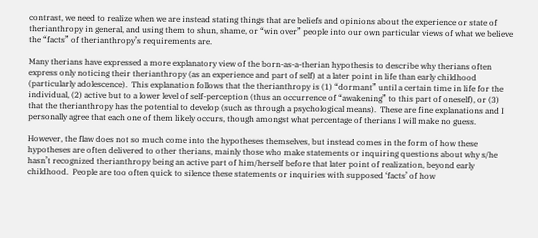contrast, we need to realize when we are instead stating things that are beliefs and opinions about the experience or state of therianthropy in general, and using them to shun, shame, or “win over” people into our own particular views of what we believe the “facts” of therianthropy’s requirements are.

Many therians have expressed a more explanatory view of the born-as-a-therian hypothesis to describe why therians often express only noticing their therianthropy (as an experience and part of self) at a later point in life than early childhood (particularly adolescence).  This explanation follows that the therianthropy is (1) “dormant” until a certain time in life for the individual, (2) active but to a lower level of self-perception (thus an occurrence of “awakening” to this part of oneself), or (3) that the therianthropy has the potential to develop (such as through a psychological means).  These are fine explanations and I personally agree that each one of them likely occurs, though amongst what percentage of therians I will make no guess.

However, the flaw does not so much come into the hypotheses themselves, but instead comes in the form of how these hypotheses are often delivered to other therians, mainly those who make statements or inquiring questions about why s/he hasn’t recognized therianthropy being an active part of him/herself before that later point of realization, beyond early childhood.  People are too often quick to silence these statements or inquiries with supposed ‘facts’ of how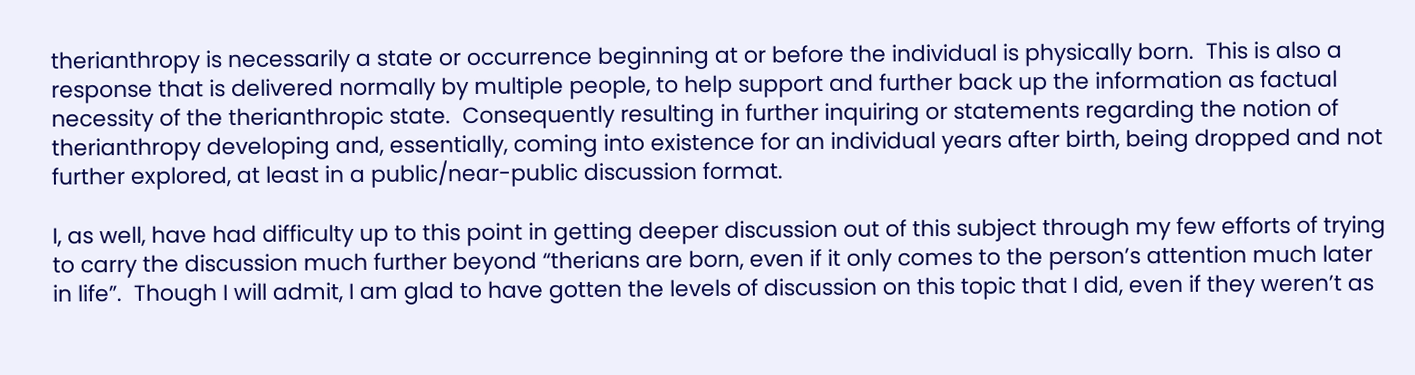therianthropy is necessarily a state or occurrence beginning at or before the individual is physically born.  This is also a response that is delivered normally by multiple people, to help support and further back up the information as factual necessity of the therianthropic state.  Consequently resulting in further inquiring or statements regarding the notion of therianthropy developing and, essentially, coming into existence for an individual years after birth, being dropped and not further explored, at least in a public/near-public discussion format.

I, as well, have had difficulty up to this point in getting deeper discussion out of this subject through my few efforts of trying to carry the discussion much further beyond “therians are born, even if it only comes to the person’s attention much later in life”.  Though I will admit, I am glad to have gotten the levels of discussion on this topic that I did, even if they weren’t as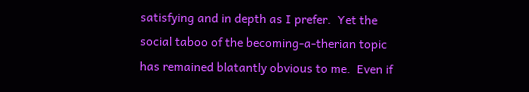satisfying and in depth as I prefer.  Yet the social taboo of the becoming-a-therian topic has remained blatantly obvious to me.  Even if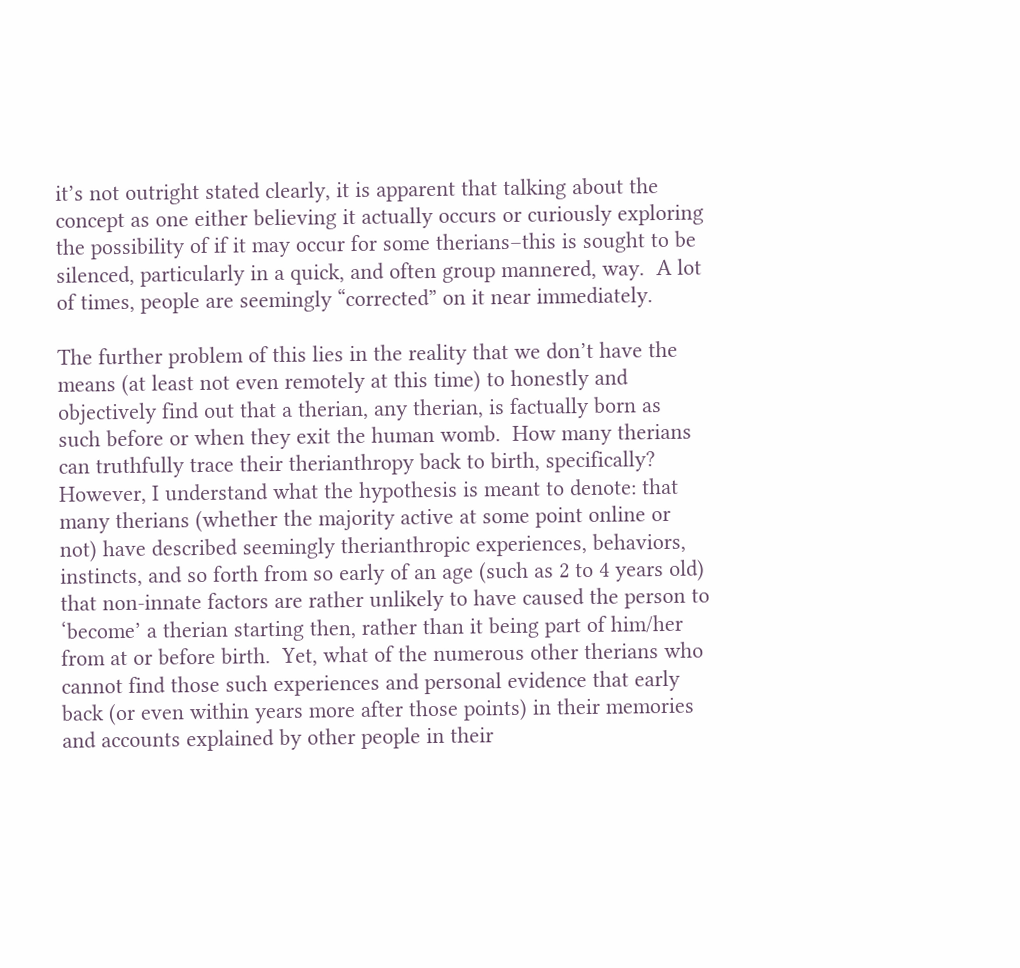it’s not outright stated clearly, it is apparent that talking about the concept as one either believing it actually occurs or curiously exploring the possibility of if it may occur for some therians–this is sought to be silenced, particularly in a quick, and often group mannered, way.  A lot of times, people are seemingly “corrected” on it near immediately.

The further problem of this lies in the reality that we don’t have the means (at least not even remotely at this time) to honestly and objectively find out that a therian, any therian, is factually born as such before or when they exit the human womb.  How many therians can truthfully trace their therianthropy back to birth, specifically?  However, I understand what the hypothesis is meant to denote: that many therians (whether the majority active at some point online or not) have described seemingly therianthropic experiences, behaviors, instincts, and so forth from so early of an age (such as 2 to 4 years old) that non-innate factors are rather unlikely to have caused the person to ‘become’ a therian starting then, rather than it being part of him/her from at or before birth.  Yet, what of the numerous other therians who cannot find those such experiences and personal evidence that early back (or even within years more after those points) in their memories and accounts explained by other people in their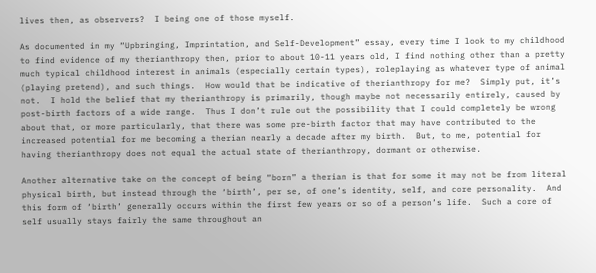lives then, as observers?  I being one of those myself.

As documented in my “Upbringing, Imprintation, and Self-Development” essay, every time I look to my childhood to find evidence of my therianthropy then, prior to about 10-11 years old, I find nothing other than a pretty much typical childhood interest in animals (especially certain types), roleplaying as whatever type of animal (playing pretend), and such things.  How would that be indicative of therianthropy for me?  Simply put, it’s not.  I hold the belief that my therianthropy is primarily, though maybe not necessarily entirely, caused by post-birth factors of a wide range.  Thus I don’t rule out the possibility that I could completely be wrong about that, or more particularly, that there was some pre-birth factor that may have contributed to the increased potential for me becoming a therian nearly a decade after my birth.  But, to me, potential for having therianthropy does not equal the actual state of therianthropy, dormant or otherwise.

Another alternative take on the concept of being “born” a therian is that for some it may not be from literal physical birth, but instead through the ‘birth’, per se, of one’s identity, self, and core personality.  And this form of ‘birth’ generally occurs within the first few years or so of a person’s life.  Such a core of self usually stays fairly the same throughout an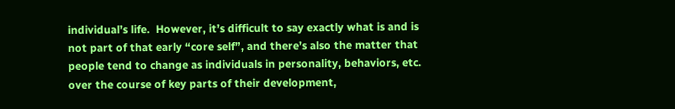individual’s life.  However, it’s difficult to say exactly what is and is not part of that early “core self”, and there’s also the matter that people tend to change as individuals in personality, behaviors, etc. over the course of key parts of their development,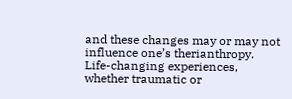and these changes may or may not influence one’s therianthropy.  Life-changing experiences, whether traumatic or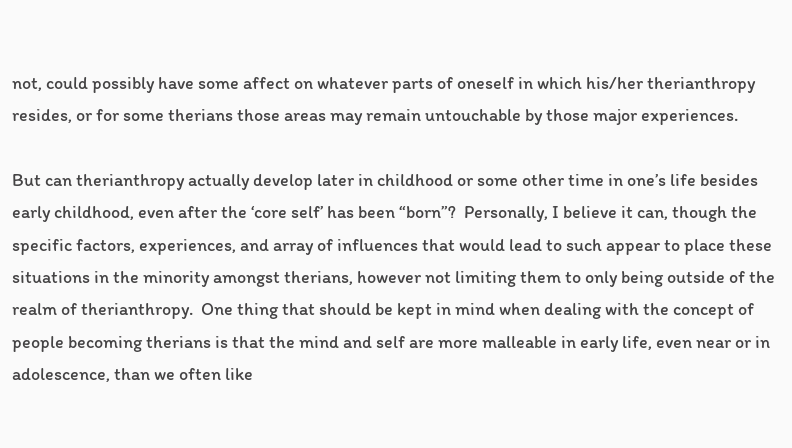not, could possibly have some affect on whatever parts of oneself in which his/her therianthropy resides, or for some therians those areas may remain untouchable by those major experiences.

But can therianthropy actually develop later in childhood or some other time in one’s life besides early childhood, even after the ‘core self’ has been “born”?  Personally, I believe it can, though the specific factors, experiences, and array of influences that would lead to such appear to place these situations in the minority amongst therians, however not limiting them to only being outside of the realm of therianthropy.  One thing that should be kept in mind when dealing with the concept of people becoming therians is that the mind and self are more malleable in early life, even near or in adolescence, than we often like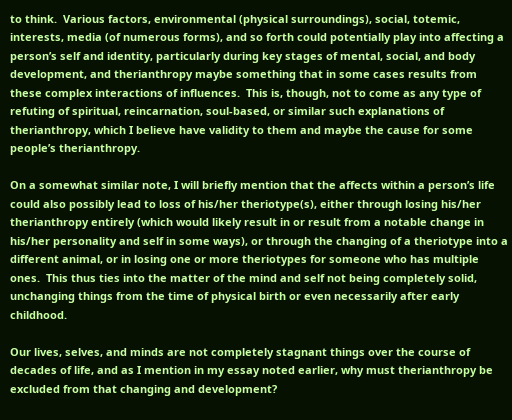to think.  Various factors, environmental (physical surroundings), social, totemic, interests, media (of numerous forms), and so forth could potentially play into affecting a person’s self and identity, particularly during key stages of mental, social, and body development, and therianthropy maybe something that in some cases results from these complex interactions of influences.  This is, though, not to come as any type of refuting of spiritual, reincarnation, soul-based, or similar such explanations of therianthropy, which I believe have validity to them and maybe the cause for some people’s therianthropy.

On a somewhat similar note, I will briefly mention that the affects within a person’s life could also possibly lead to loss of his/her theriotype(s), either through losing his/her therianthropy entirely (which would likely result in or result from a notable change in his/her personality and self in some ways), or through the changing of a theriotype into a different animal, or in losing one or more theriotypes for someone who has multiple ones.  This thus ties into the matter of the mind and self not being completely solid, unchanging things from the time of physical birth or even necessarily after early childhood.

Our lives, selves, and minds are not completely stagnant things over the course of decades of life, and as I mention in my essay noted earlier, why must therianthropy be excluded from that changing and development?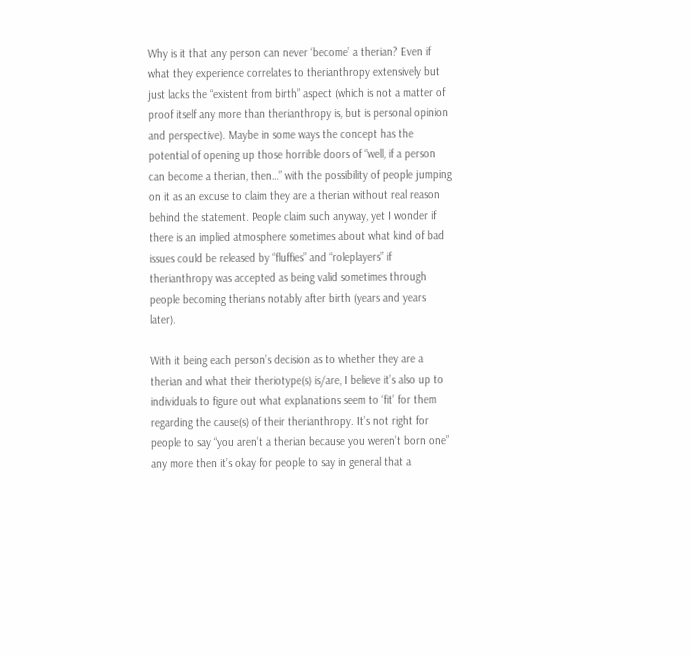Why is it that any person can never ‘become’ a therian? Even if what they experience correlates to therianthropy extensively but just lacks the “existent from birth” aspect (which is not a matter of proof itself any more than therianthropy is, but is personal opinion and perspective). Maybe in some ways the concept has the potential of opening up those horrible doors of “well, if a person can become a therian, then…” with the possibility of people jumping on it as an excuse to claim they are a therian without real reason behind the statement. People claim such anyway, yet I wonder if there is an implied atmosphere sometimes about what kind of bad issues could be released by “fluffies” and “roleplayers” if therianthropy was accepted as being valid sometimes through people becoming therians notably after birth (years and years later).

With it being each person’s decision as to whether they are a therian and what their theriotype(s) is/are, I believe it’s also up to individuals to figure out what explanations seem to ‘fit’ for them regarding the cause(s) of their therianthropy. It’s not right for people to say “you aren’t a therian because you weren’t born one” any more then it’s okay for people to say in general that a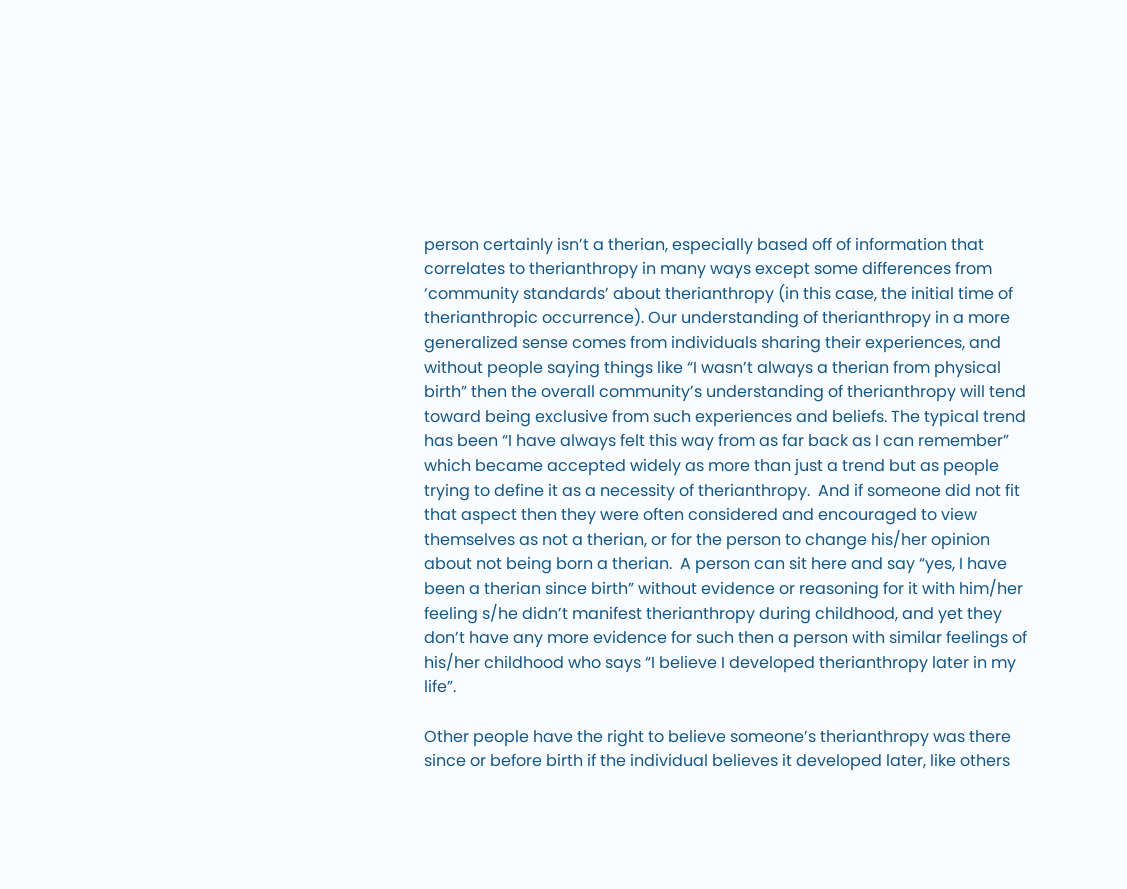person certainly isn’t a therian, especially based off of information that correlates to therianthropy in many ways except some differences from ‘community standards’ about therianthropy (in this case, the initial time of therianthropic occurrence). Our understanding of therianthropy in a more generalized sense comes from individuals sharing their experiences, and without people saying things like “I wasn’t always a therian from physical birth” then the overall community’s understanding of therianthropy will tend toward being exclusive from such experiences and beliefs. The typical trend has been “I have always felt this way from as far back as I can remember” which became accepted widely as more than just a trend but as people trying to define it as a necessity of therianthropy.  And if someone did not fit that aspect then they were often considered and encouraged to view themselves as not a therian, or for the person to change his/her opinion about not being born a therian.  A person can sit here and say “yes, I have been a therian since birth” without evidence or reasoning for it with him/her feeling s/he didn’t manifest therianthropy during childhood, and yet they don’t have any more evidence for such then a person with similar feelings of his/her childhood who says “I believe I developed therianthropy later in my life”.

Other people have the right to believe someone’s therianthropy was there since or before birth if the individual believes it developed later, like others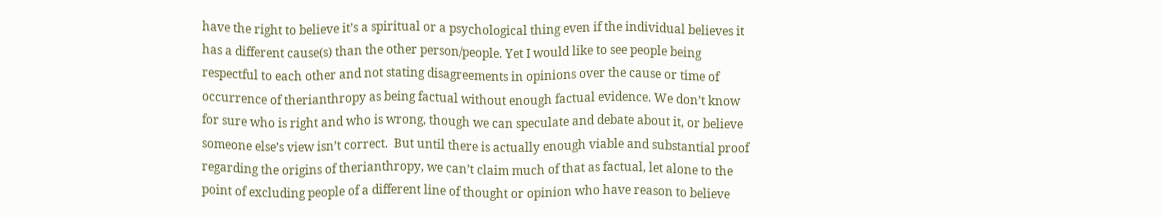have the right to believe it’s a spiritual or a psychological thing even if the individual believes it has a different cause(s) than the other person/people. Yet I would like to see people being respectful to each other and not stating disagreements in opinions over the cause or time of occurrence of therianthropy as being factual without enough factual evidence. We don’t know for sure who is right and who is wrong, though we can speculate and debate about it, or believe someone else’s view isn’t correct.  But until there is actually enough viable and substantial proof regarding the origins of therianthropy, we can’t claim much of that as factual, let alone to the point of excluding people of a different line of thought or opinion who have reason to believe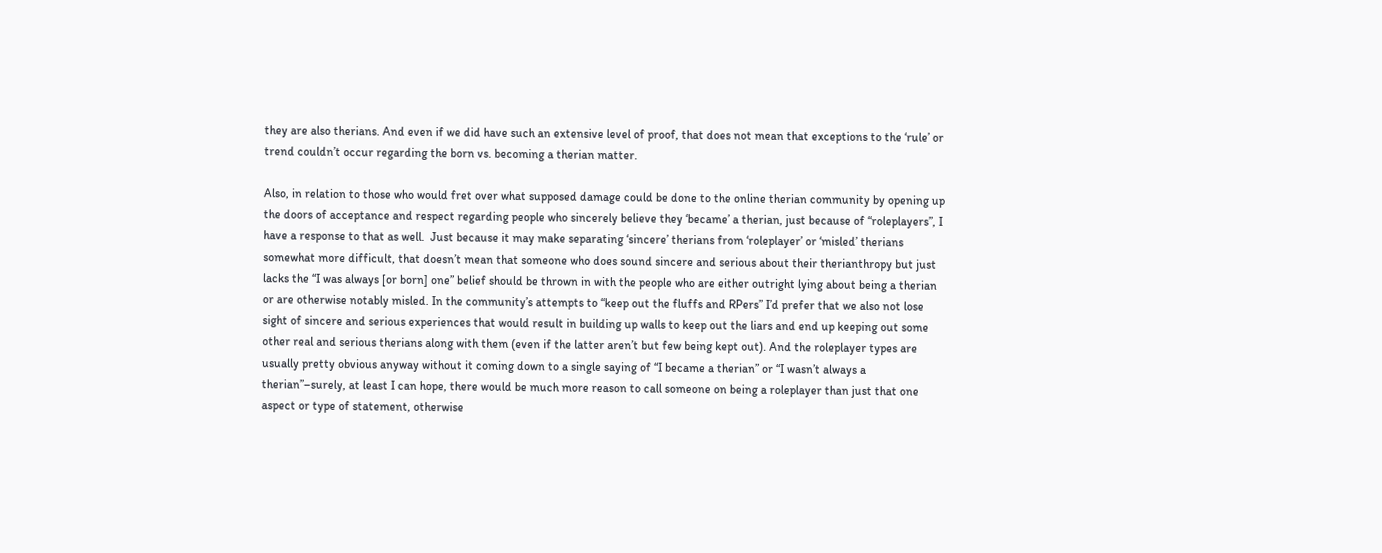they are also therians. And even if we did have such an extensive level of proof, that does not mean that exceptions to the ‘rule’ or trend couldn’t occur regarding the born vs. becoming a therian matter.

Also, in relation to those who would fret over what supposed damage could be done to the online therian community by opening up the doors of acceptance and respect regarding people who sincerely believe they ‘became’ a therian, just because of “roleplayers”, I have a response to that as well.  Just because it may make separating ‘sincere’ therians from ‘roleplayer’ or ‘misled’ therians somewhat more difficult, that doesn’t mean that someone who does sound sincere and serious about their therianthropy but just lacks the “I was always [or born] one” belief should be thrown in with the people who are either outright lying about being a therian or are otherwise notably misled. In the community’s attempts to “keep out the fluffs and RPers” I’d prefer that we also not lose sight of sincere and serious experiences that would result in building up walls to keep out the liars and end up keeping out some other real and serious therians along with them (even if the latter aren’t but few being kept out). And the roleplayer types are usually pretty obvious anyway without it coming down to a single saying of “I became a therian” or “I wasn’t always a therian”–surely, at least I can hope, there would be much more reason to call someone on being a roleplayer than just that one aspect or type of statement, otherwise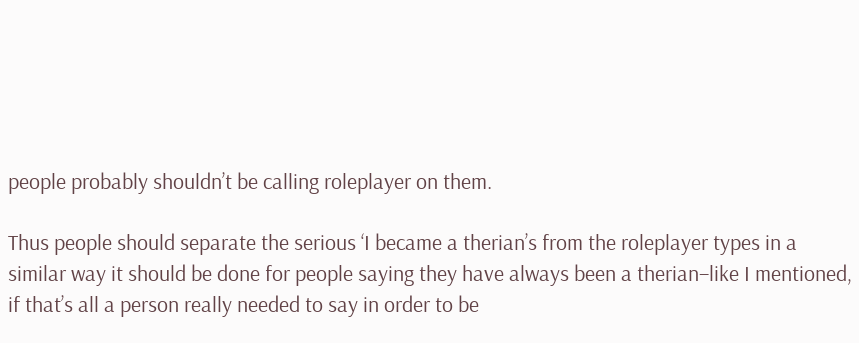people probably shouldn’t be calling roleplayer on them.

Thus people should separate the serious ‘I became a therian’s from the roleplayer types in a similar way it should be done for people saying they have always been a therian–like I mentioned, if that’s all a person really needed to say in order to be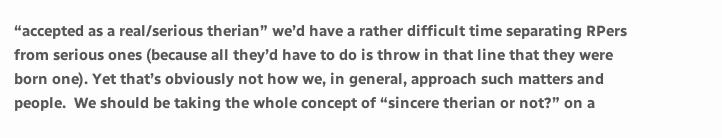“accepted as a real/serious therian” we’d have a rather difficult time separating RPers from serious ones (because all they’d have to do is throw in that line that they were born one). Yet that’s obviously not how we, in general, approach such matters and people.  We should be taking the whole concept of “sincere therian or not?” on a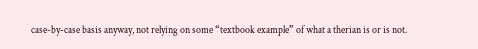case-by-case basis anyway, not relying on some “textbook example” of what a therian is or is not.